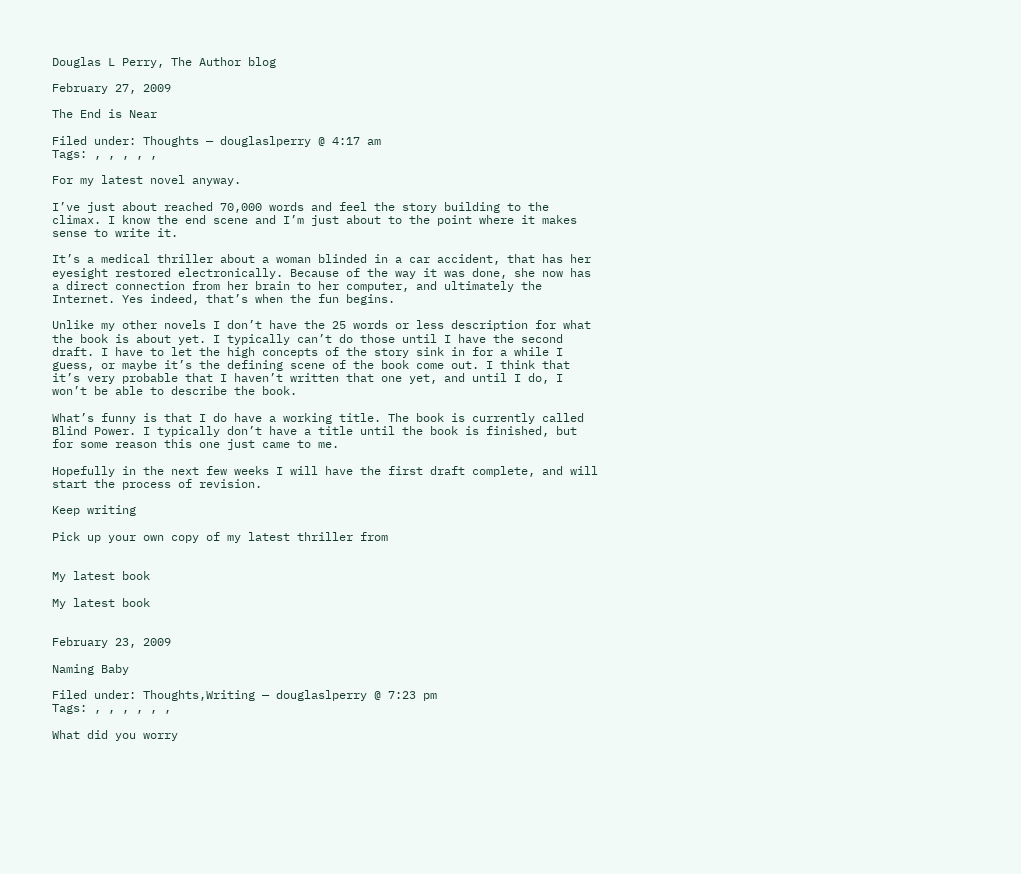Douglas L Perry, The Author blog

February 27, 2009

The End is Near

Filed under: Thoughts — douglaslperry @ 4:17 am
Tags: , , , , ,

For my latest novel anyway.

I’ve just about reached 70,000 words and feel the story building to the climax. I know the end scene and I’m just about to the point where it makes sense to write it.

It’s a medical thriller about a woman blinded in a car accident, that has her eyesight restored electronically. Because of the way it was done, she now has a direct connection from her brain to her computer, and ultimately the Internet. Yes indeed, that’s when the fun begins.

Unlike my other novels I don’t have the 25 words or less description for what the book is about yet. I typically can’t do those until I have the second draft. I have to let the high concepts of the story sink in for a while I guess, or maybe it’s the defining scene of the book come out. I think that it’s very probable that I haven’t written that one yet, and until I do, I won’t be able to describe the book.

What’s funny is that I do have a working title. The book is currently called Blind Power. I typically don’t have a title until the book is finished, but for some reason this one just came to me.

Hopefully in the next few weeks I will have the first draft complete, and will start the process of revision.

Keep writing

Pick up your own copy of my latest thriller from


My latest book

My latest book


February 23, 2009

Naming Baby

Filed under: Thoughts,Writing — douglaslperry @ 7:23 pm
Tags: , , , , , ,

What did you worry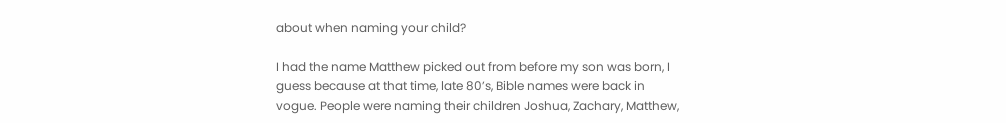about when naming your child?

I had the name Matthew picked out from before my son was born, I guess because at that time, late 80’s, Bible names were back in vogue. People were naming their children Joshua, Zachary, Matthew,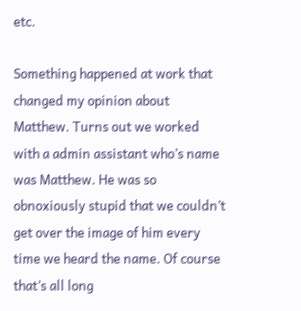etc.

Something happened at work that changed my opinion about Matthew. Turns out we worked with a admin assistant who’s name was Matthew. He was so obnoxiously stupid that we couldn’t get over the image of him every time we heard the name. Of course that’s all long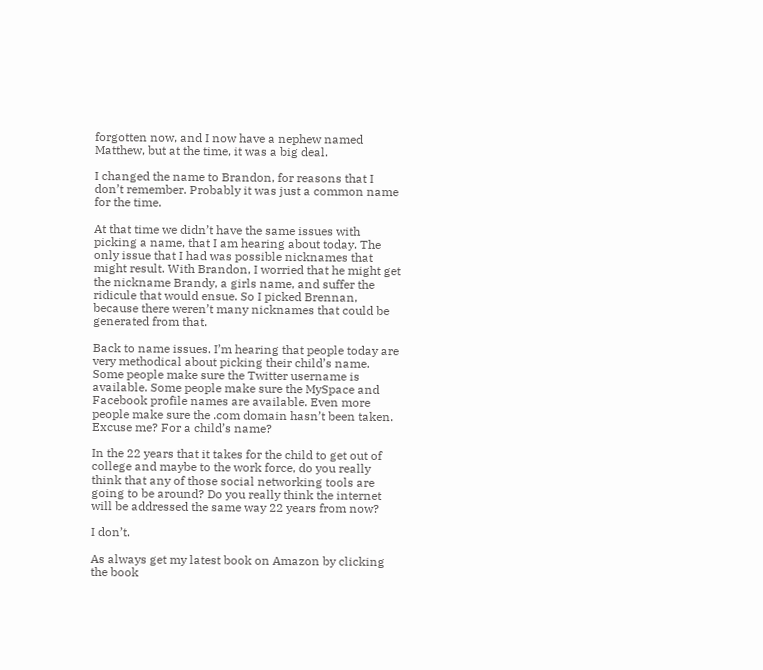forgotten now, and I now have a nephew named Matthew, but at the time, it was a big deal.

I changed the name to Brandon, for reasons that I don’t remember. Probably it was just a common name for the time.

At that time we didn’t have the same issues with picking a name, that I am hearing about today. The only issue that I had was possible nicknames that might result. With Brandon, I worried that he might get the nickname Brandy, a girls name, and suffer the ridicule that would ensue. So I picked Brennan, because there weren’t many nicknames that could be generated from that.

Back to name issues. I’m hearing that people today are very methodical about picking their child’s name. Some people make sure the Twitter username is available. Some people make sure the MySpace and Facebook profile names are available. Even more people make sure the .com domain hasn’t been taken. Excuse me? For a child’s name?

In the 22 years that it takes for the child to get out of college and maybe to the work force, do you really think that any of those social networking tools are going to be around? Do you really think the internet will be addressed the same way 22 years from now?

I don’t.

As always get my latest book on Amazon by clicking the book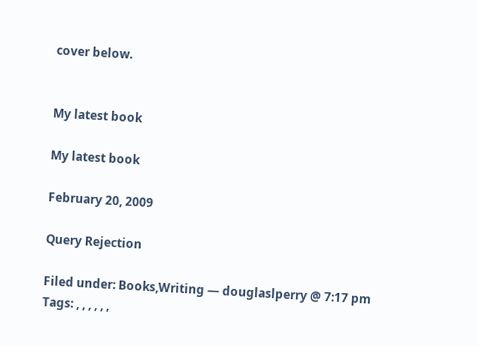cover below.


My latest book

My latest book

February 20, 2009

Query Rejection

Filed under: Books,Writing — douglaslperry @ 7:17 pm
Tags: , , , , , ,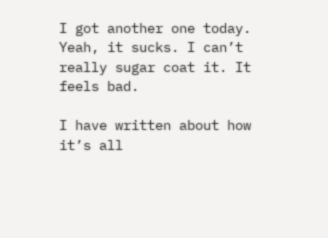I got another one today. Yeah, it sucks. I can’t really sugar coat it. It feels bad.

I have written about how it’s all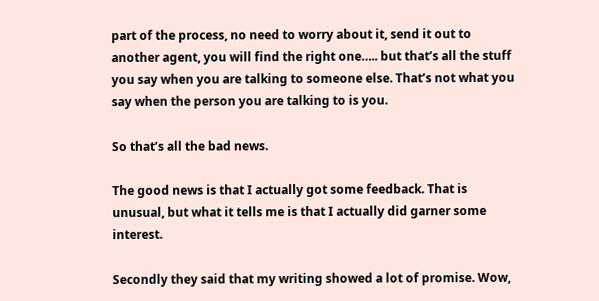part of the process, no need to worry about it, send it out to another agent, you will find the right one….. but that’s all the stuff you say when you are talking to someone else. That’s not what you say when the person you are talking to is you.

So that’s all the bad news.

The good news is that I actually got some feedback. That is unusual, but what it tells me is that I actually did garner some interest.

Secondly they said that my writing showed a lot of promise. Wow,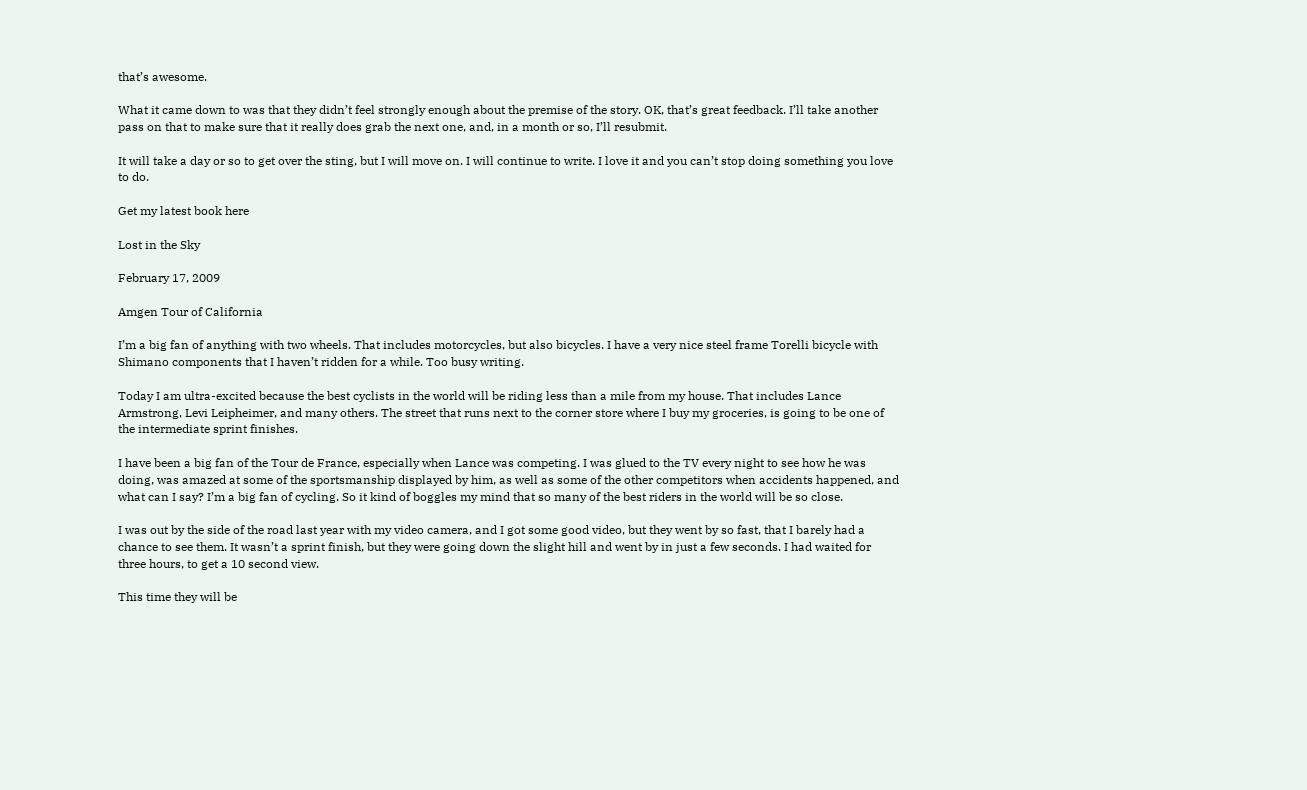that’s awesome.

What it came down to was that they didn’t feel strongly enough about the premise of the story. OK, that’s great feedback. I’ll take another pass on that to make sure that it really does grab the next one, and, in a month or so, I’ll resubmit.

It will take a day or so to get over the sting, but I will move on. I will continue to write. I love it and you can’t stop doing something you love to do.

Get my latest book here

Lost in the Sky

February 17, 2009

Amgen Tour of California

I’m a big fan of anything with two wheels. That includes motorcycles, but also bicycles. I have a very nice steel frame Torelli bicycle with Shimano components that I haven’t ridden for a while. Too busy writing.

Today I am ultra-excited because the best cyclists in the world will be riding less than a mile from my house. That includes Lance Armstrong, Levi Leipheimer, and many others. The street that runs next to the corner store where I buy my groceries, is going to be one of the intermediate sprint finishes.

I have been a big fan of the Tour de France, especially when Lance was competing. I was glued to the TV every night to see how he was doing, was amazed at some of the sportsmanship displayed by him, as well as some of the other competitors when accidents happened, and what can I say? I’m a big fan of cycling. So it kind of boggles my mind that so many of the best riders in the world will be so close.

I was out by the side of the road last year with my video camera, and I got some good video, but they went by so fast, that I barely had a chance to see them. It wasn’t a sprint finish, but they were going down the slight hill and went by in just a few seconds. I had waited for three hours, to get a 10 second view.

This time they will be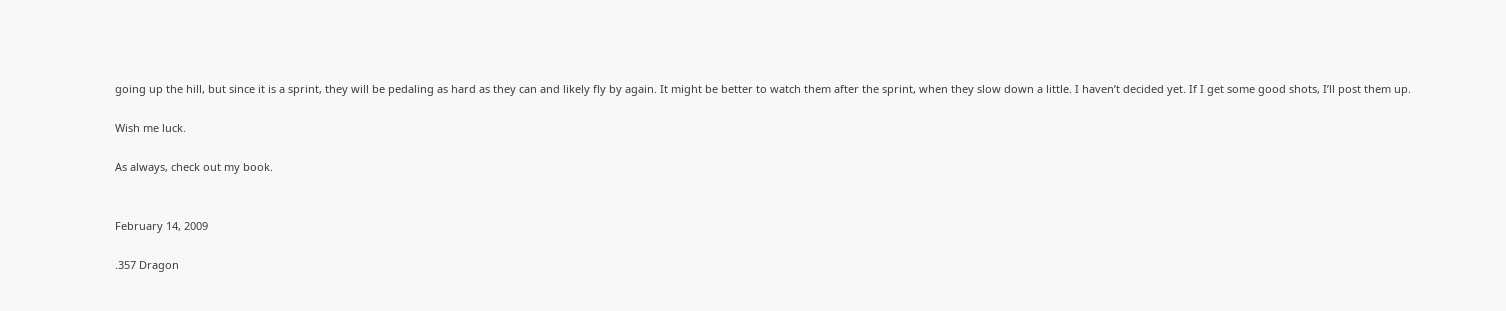going up the hill, but since it is a sprint, they will be pedaling as hard as they can and likely fly by again. It might be better to watch them after the sprint, when they slow down a little. I haven’t decided yet. If I get some good shots, I’ll post them up.

Wish me luck.

As always, check out my book.


February 14, 2009

.357 Dragon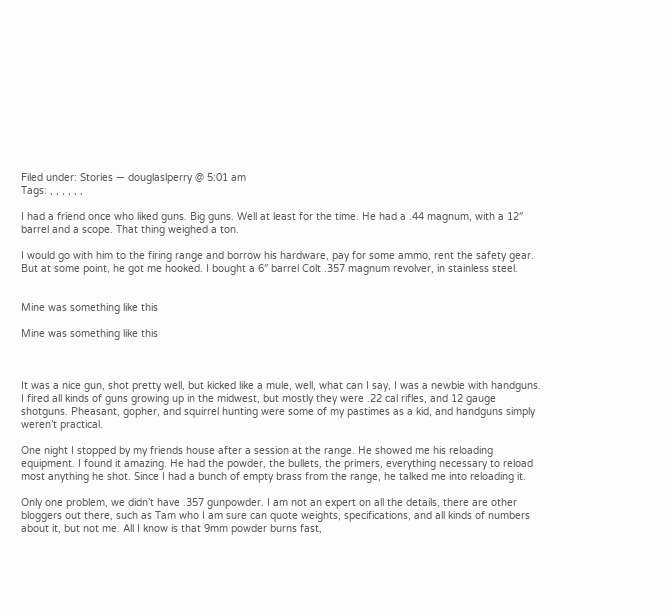Filed under: Stories — douglaslperry @ 5:01 am
Tags: , , , , , ,

I had a friend once who liked guns. Big guns. Well at least for the time. He had a .44 magnum, with a 12″ barrel and a scope. That thing weighed a ton.

I would go with him to the firing range and borrow his hardware, pay for some ammo, rent the safety gear. But at some point, he got me hooked. I bought a 6″ barrel Colt .357 magnum revolver, in stainless steel.


Mine was something like this

Mine was something like this



It was a nice gun, shot pretty well, but kicked like a mule, well, what can I say, I was a newbie with handguns. I fired all kinds of guns growing up in the midwest, but mostly they were .22 cal rifles, and 12 gauge shotguns. Pheasant, gopher, and squirrel hunting were some of my pastimes as a kid, and handguns simply weren’t practical.

One night I stopped by my friends house after a session at the range. He showed me his reloading equipment. I found it amazing. He had the powder, the bullets, the primers, everything necessary to reload most anything he shot. Since I had a bunch of empty brass from the range, he talked me into reloading it.

Only one problem, we didn’t have .357 gunpowder. I am not an expert on all the details, there are other bloggers out there, such as Tam who I am sure can quote weights, specifications, and all kinds of numbers about it, but not me. All I know is that 9mm powder burns fast,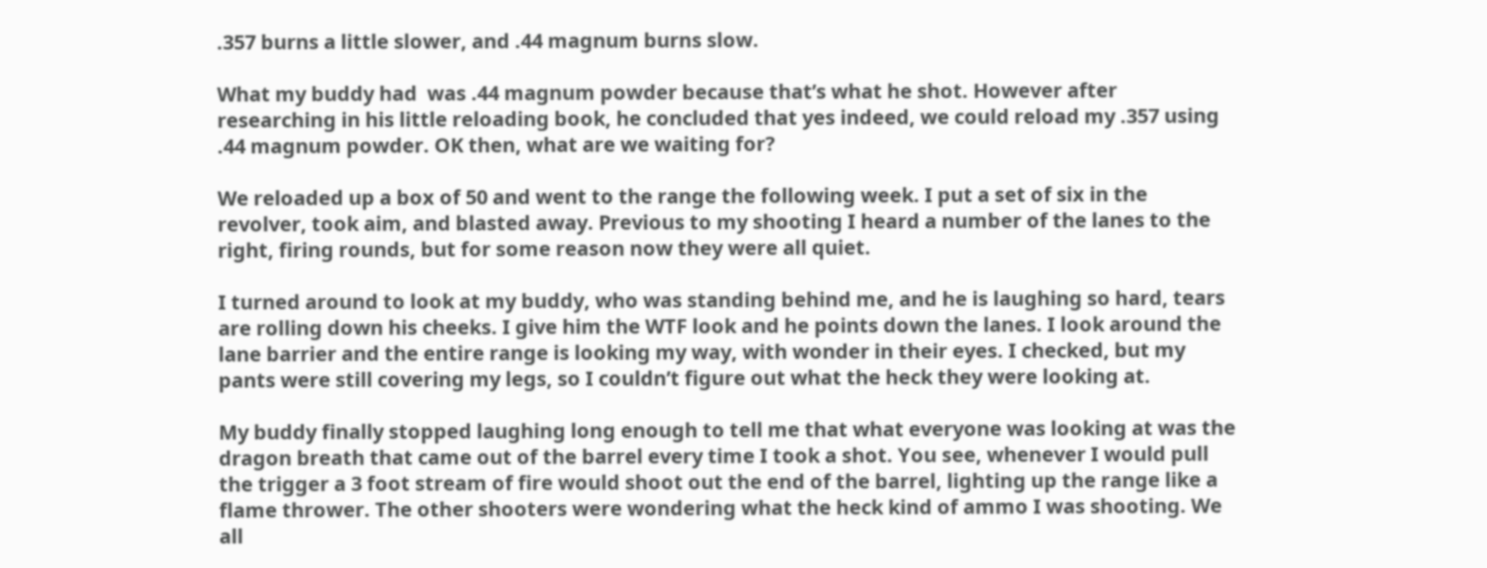.357 burns a little slower, and .44 magnum burns slow.

What my buddy had  was .44 magnum powder because that’s what he shot. However after researching in his little reloading book, he concluded that yes indeed, we could reload my .357 using .44 magnum powder. OK then, what are we waiting for?

We reloaded up a box of 50 and went to the range the following week. I put a set of six in the revolver, took aim, and blasted away. Previous to my shooting I heard a number of the lanes to the right, firing rounds, but for some reason now they were all quiet.

I turned around to look at my buddy, who was standing behind me, and he is laughing so hard, tears are rolling down his cheeks. I give him the WTF look and he points down the lanes. I look around the lane barrier and the entire range is looking my way, with wonder in their eyes. I checked, but my pants were still covering my legs, so I couldn’t figure out what the heck they were looking at.

My buddy finally stopped laughing long enough to tell me that what everyone was looking at was the dragon breath that came out of the barrel every time I took a shot. You see, whenever I would pull the trigger a 3 foot stream of fire would shoot out the end of the barrel, lighting up the range like a flame thrower. The other shooters were wondering what the heck kind of ammo I was shooting. We all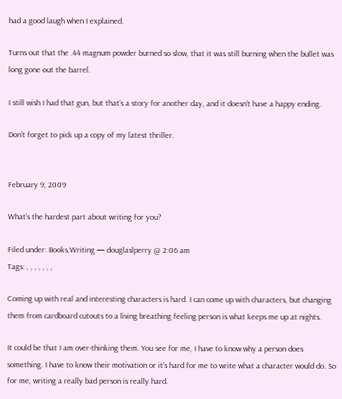had a good laugh when I explained.

Turns out that the .44 magnum powder burned so slow, that it was still burning when the bullet was long gone out the barrel.

I still wish I had that gun, but that’s a story for another day, and it doesn’t have a happy ending.

Don’t forget to pick up a copy of my latest thriller.


February 9, 2009

What’s the hardest part about writing for you?

Filed under: Books,Writing — douglaslperry @ 2:06 am
Tags: , , , , , , ,

Coming up with real and interesting characters is hard. I can come up with characters, but changing them from cardboard cutouts to a living breathing feeling person is what keeps me up at nights.

It could be that I am over-thinking them. You see for me, I have to know why a person does something. I have to know their motivation or it’s hard for me to write what a character would do. So for me, writing a really bad person is really hard.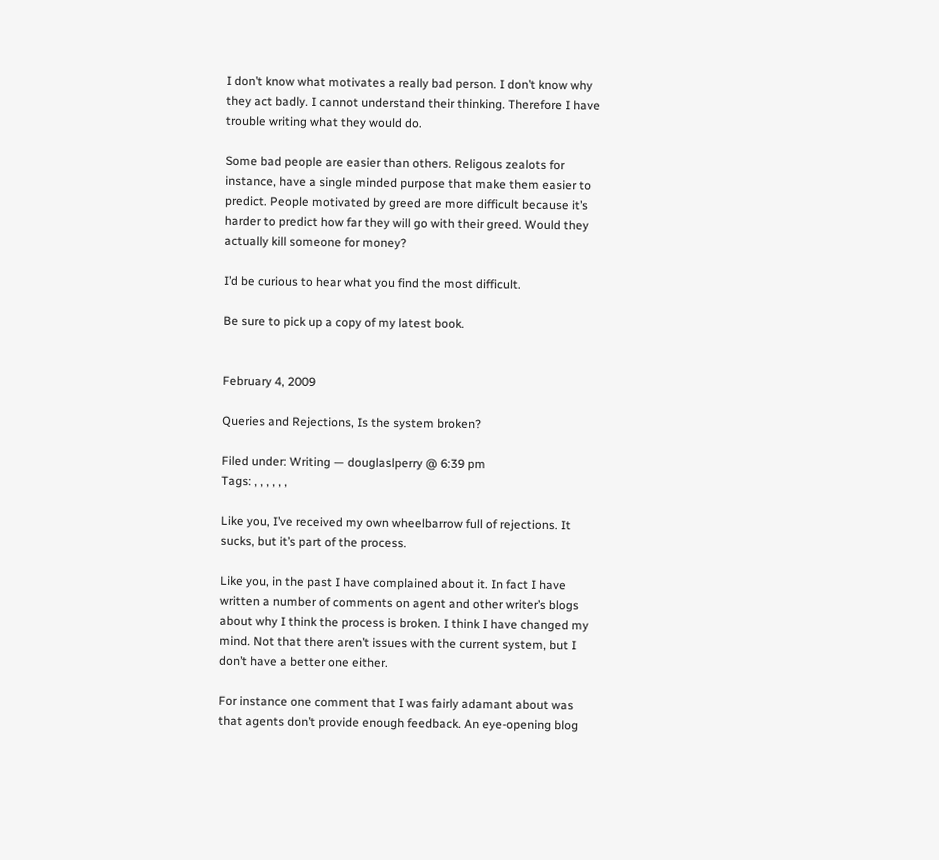I don’t know what motivates a really bad person. I don’t know why they act badly. I cannot understand their thinking. Therefore I have trouble writing what they would do.

Some bad people are easier than others. Religous zealots for instance, have a single minded purpose that make them easier to predict. People motivated by greed are more difficult because it’s harder to predict how far they will go with their greed. Would they actually kill someone for money?

I’d be curious to hear what you find the most difficult.

Be sure to pick up a copy of my latest book.


February 4, 2009

Queries and Rejections, Is the system broken?

Filed under: Writing — douglaslperry @ 6:39 pm
Tags: , , , , , ,

Like you, I’ve received my own wheelbarrow full of rejections. It sucks, but it’s part of the process.

Like you, in the past I have complained about it. In fact I have written a number of comments on agent and other writer’s blogs about why I think the process is broken. I think I have changed my mind. Not that there aren’t issues with the current system, but I don’t have a better one either.

For instance one comment that I was fairly adamant about was that agents don’t provide enough feedback. An eye-opening blog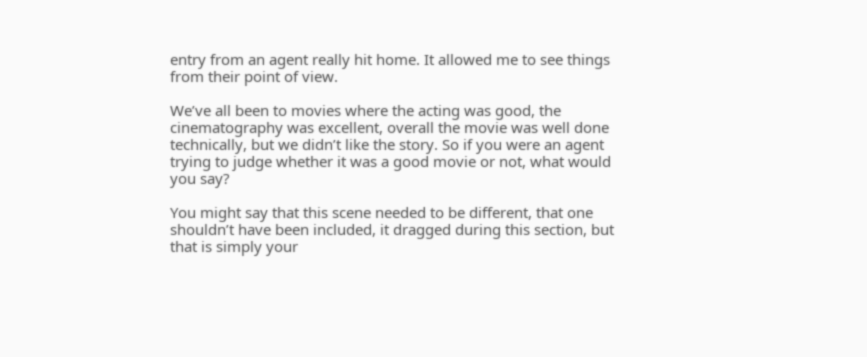entry from an agent really hit home. It allowed me to see things from their point of view.

We’ve all been to movies where the acting was good, the cinematography was excellent, overall the movie was well done technically, but we didn’t like the story. So if you were an agent trying to judge whether it was a good movie or not, what would you say?

You might say that this scene needed to be different, that one shouldn’t have been included, it dragged during this section, but that is simply your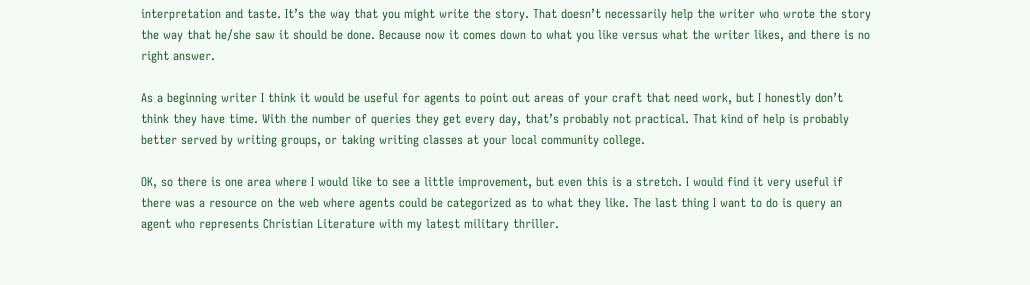interpretation and taste. It’s the way that you might write the story. That doesn’t necessarily help the writer who wrote the story the way that he/she saw it should be done. Because now it comes down to what you like versus what the writer likes, and there is no right answer.

As a beginning writer I think it would be useful for agents to point out areas of your craft that need work, but I honestly don’t think they have time. With the number of queries they get every day, that’s probably not practical. That kind of help is probably better served by writing groups, or taking writing classes at your local community college.

OK, so there is one area where I would like to see a little improvement, but even this is a stretch. I would find it very useful if there was a resource on the web where agents could be categorized as to what they like. The last thing I want to do is query an agent who represents Christian Literature with my latest military thriller.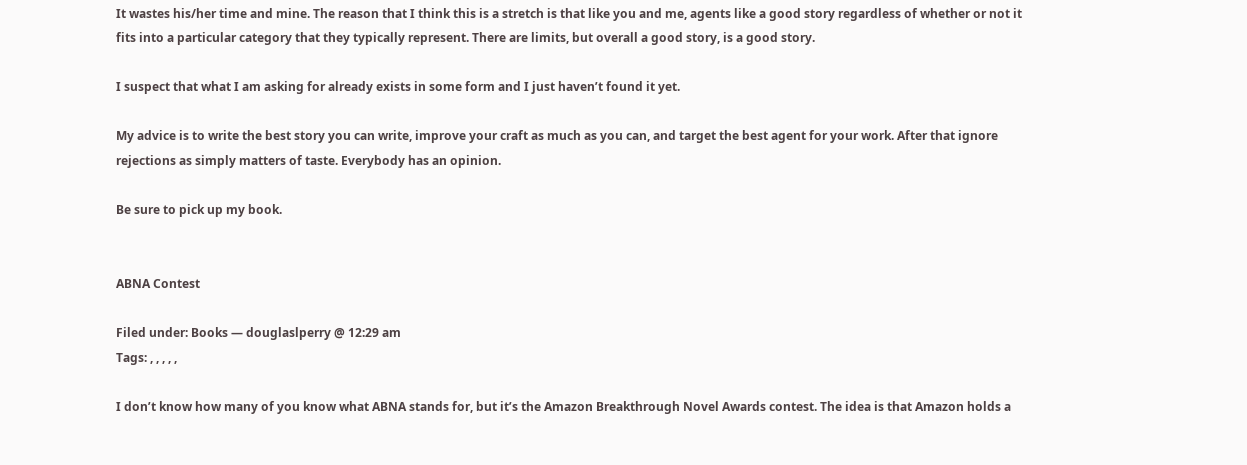It wastes his/her time and mine. The reason that I think this is a stretch is that like you and me, agents like a good story regardless of whether or not it fits into a particular category that they typically represent. There are limits, but overall a good story, is a good story.

I suspect that what I am asking for already exists in some form and I just haven’t found it yet.

My advice is to write the best story you can write, improve your craft as much as you can, and target the best agent for your work. After that ignore rejections as simply matters of taste. Everybody has an opinion.

Be sure to pick up my book.


ABNA Contest

Filed under: Books — douglaslperry @ 12:29 am
Tags: , , , , ,

I don’t know how many of you know what ABNA stands for, but it’s the Amazon Breakthrough Novel Awards contest. The idea is that Amazon holds a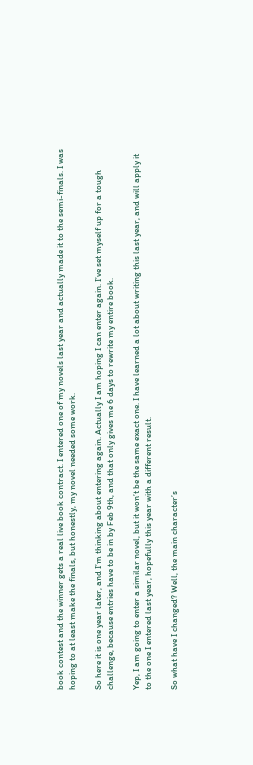book contest and the winner gets a real live book contract. I entered one of my novels last year and actually made it to the semi-finals. I was hoping to at least make the finals, but honestly, my novel needed some work.

So here it is one year later, and I’m thinking about entering again. Actually I am hoping I can enter again. I’ve set myself up for a tough challenge, because entries have to be in by Feb 9th, and that only gives me 6 days to rewrite my entire book.

Yep, I am going to enter a similar novel, but it won’t be the same exact one. I have learned a lot about writing this last year, and will apply it to the one I entered last year, hopefully this year with a different result.

So what have I changed? Well, the main character’s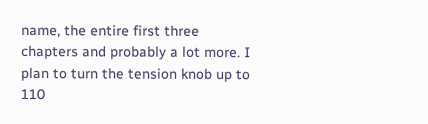name, the entire first three chapters and probably a lot more. I plan to turn the tension knob up to 110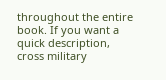throughout the entire book. If you want a quick description, cross military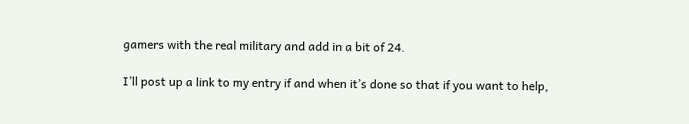gamers with the real military and add in a bit of 24.

I’ll post up a link to my entry if and when it’s done so that if you want to help,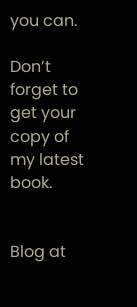you can.

Don’t forget to get your copy of my latest book.


Blog at